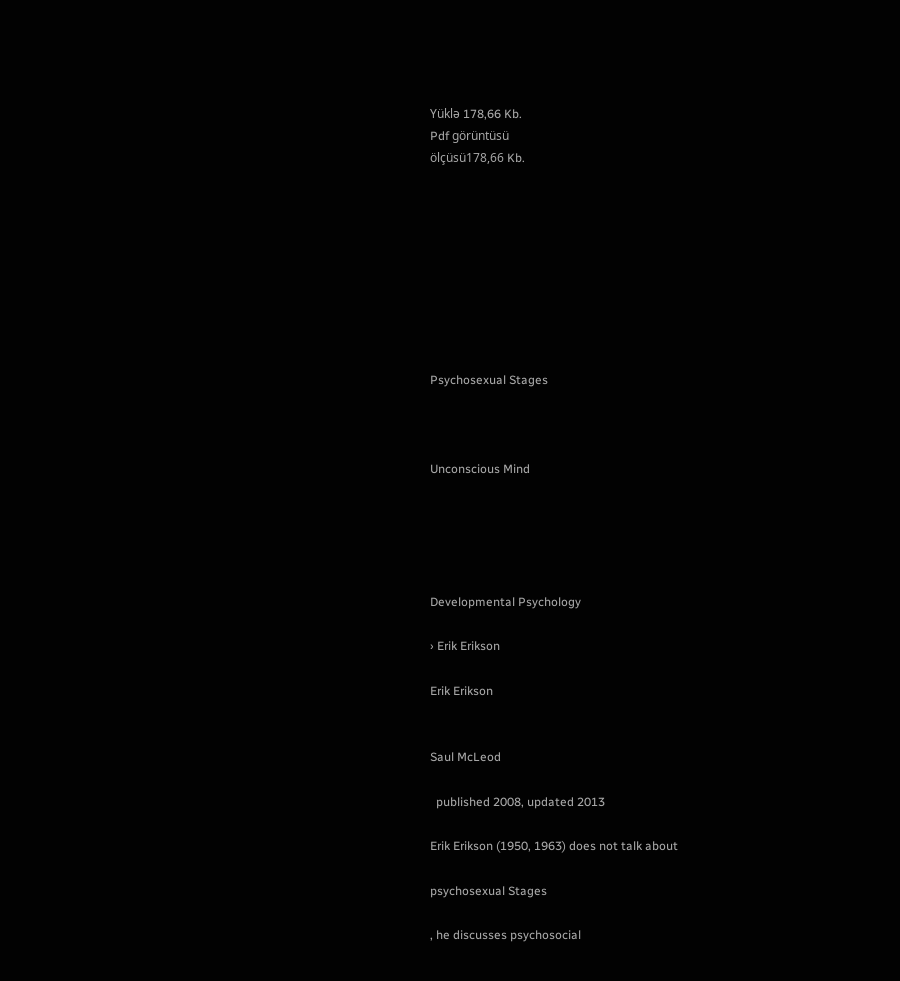Yüklə 178,66 Kb.
Pdf görüntüsü
ölçüsü178,66 Kb.









Psychosexual Stages



Unconscious Mind





Developmental Psychology

› Erik Erikson

Erik Erikson


Saul McLeod

  published 2008, updated 2013

Erik Erikson (1950, 1963) does not talk about

psychosexual Stages

, he discusses psychosocial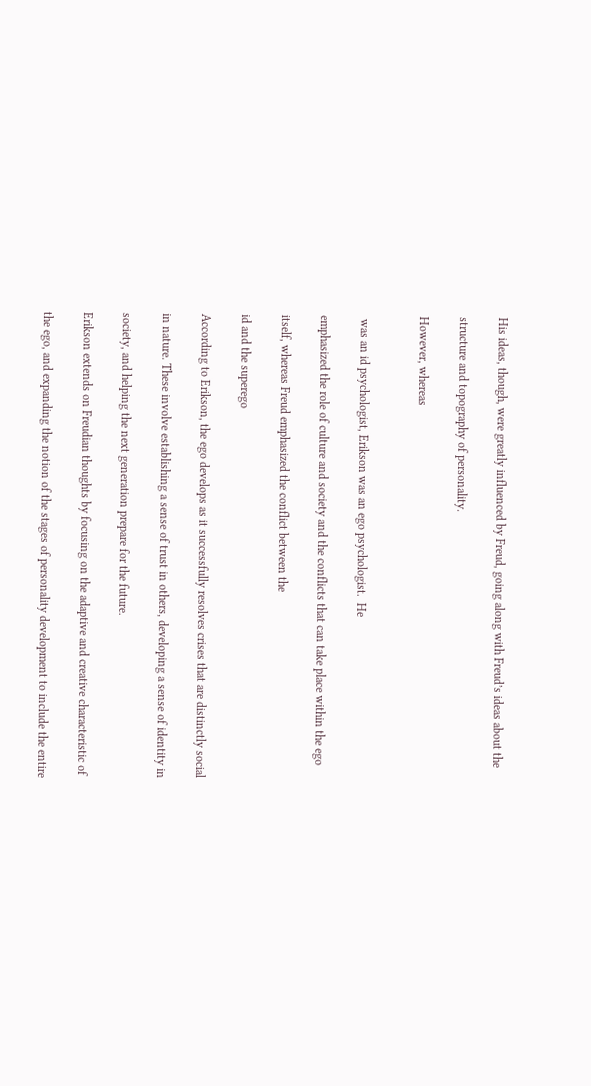His ideas, though, were greatly influenced by Freud, going along with Freud’s ideas about the

structure and topography of personality.

However, whereas


 was an id psychologist, Erikson was an ego psychologist.  He

emphasized the role of culture and society and the conflicts that can take place within the ego

itself, whereas Freud emphasized the conflict between the

id and the superego

According to Erikson, the ego develops as it successfully resolves crises that are distinctly social

in nature. These involve establishing a sense of trust in others, developing a sense of identity in

society, and helping the next generation prepare for the future.

Erikson extends on Freudian thoughts by focusing on the adaptive and creative characteristic of

the ego, and expanding the notion of the stages of personality development to include the entire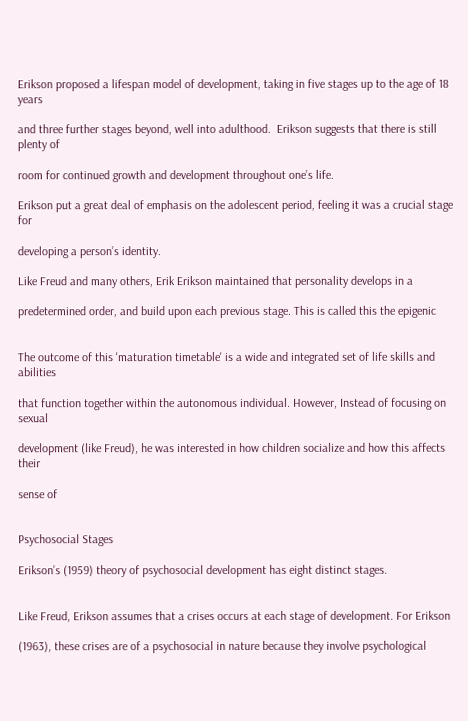Erikson proposed a lifespan model of development, taking in five stages up to the age of 18 years

and three further stages beyond, well into adulthood.  Erikson suggests that there is still plenty of

room for continued growth and development throughout one’s life.

Erikson put a great deal of emphasis on the adolescent period, feeling it was a crucial stage for

developing a person’s identity.

Like Freud and many others, Erik Erikson maintained that personality develops in a

predetermined order, and build upon each previous stage. This is called this the epigenic


The outcome of this 'maturation timetable' is a wide and integrated set of life skills and abilities

that function together within the autonomous individual. However, Instead of focusing on sexual

development (like Freud), he was interested in how children socialize and how this affects their

sense of


Psychosocial Stages

Erikson’s (1959) theory of psychosocial development has eight distinct stages.


Like Freud, Erikson assumes that a crises occurs at each stage of development. For Erikson

(1963), these crises are of a psychosocial in nature because they involve psychological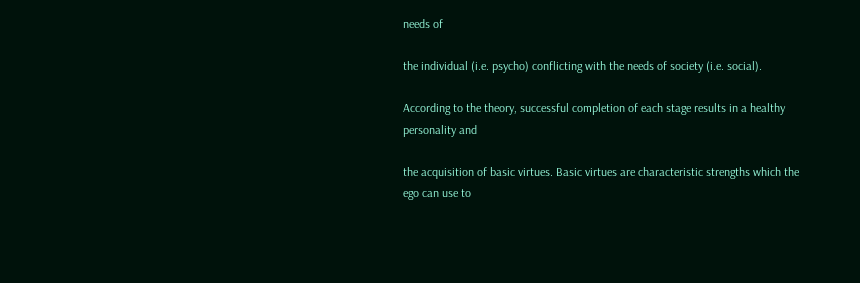needs of

the individual (i.e. psycho) conflicting with the needs of society (i.e. social).

According to the theory, successful completion of each stage results in a healthy personality and

the acquisition of basic virtues. Basic virtues are characteristic strengths which the ego can use to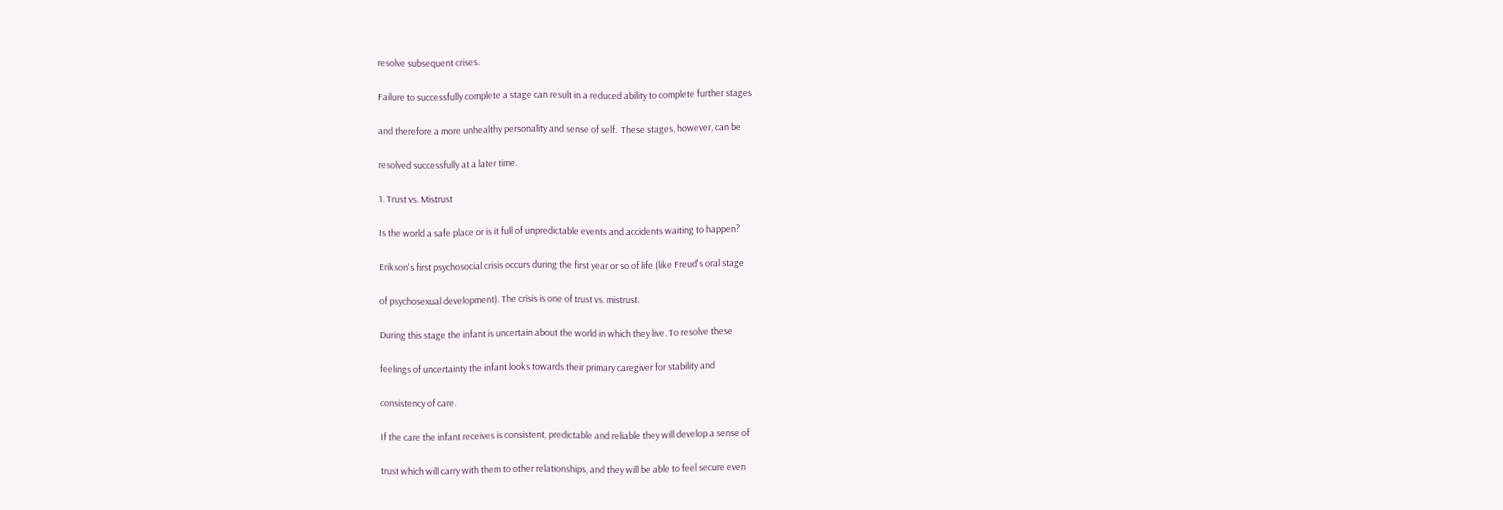resolve subsequent crises.

Failure to successfully complete a stage can result in a reduced ability to complete further stages

and therefore a more unhealthy personality and sense of self.  These stages, however, can be

resolved successfully at a later time.

1. Trust vs. Mistrust

Is the world a safe place or is it full of unpredictable events and accidents waiting to happen?

Erikson's first psychosocial crisis occurs during the first year or so of life (like Freud's oral stage

of psychosexual development). The crisis is one of trust vs. mistrust.

During this stage the infant is uncertain about the world in which they live. To resolve these

feelings of uncertainty the infant looks towards their primary caregiver for stability and

consistency of care.

If the care the infant receives is consistent, predictable and reliable they will develop a sense of

trust which will carry with them to other relationships, and they will be able to feel secure even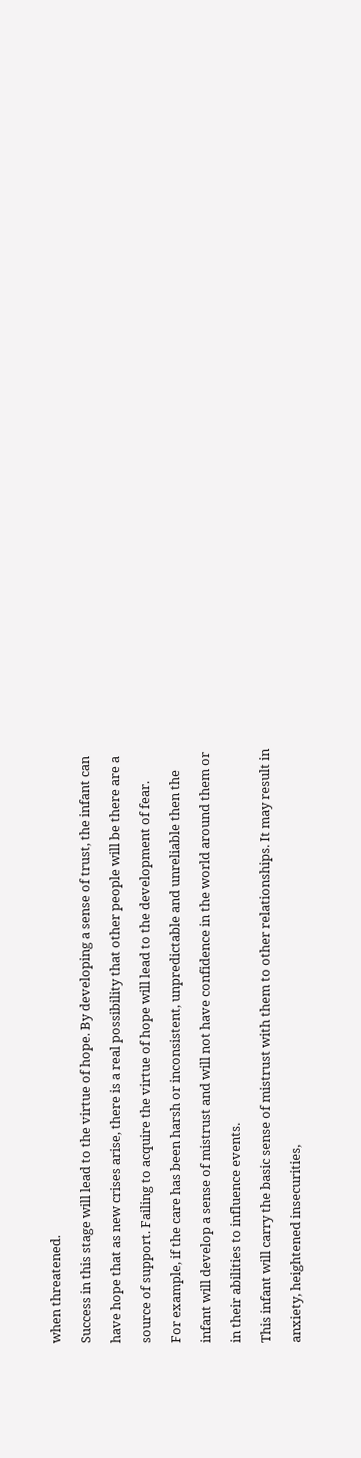when threatened.

Success in this stage will lead to the virtue of hope. By developing a sense of trust, the infant can

have hope that as new crises arise, there is a real possibility that other people will be there are a

source of support. Failing to acquire the virtue of hope will lead to the development of fear.

For example, if the care has been harsh or inconsistent, unpredictable and unreliable then the

infant will develop a sense of mistrust and will not have confidence in the world around them or

in their abilities to influence events.

This infant will carry the basic sense of mistrust with them to other relationships. It may result in

anxiety, heightened insecurities,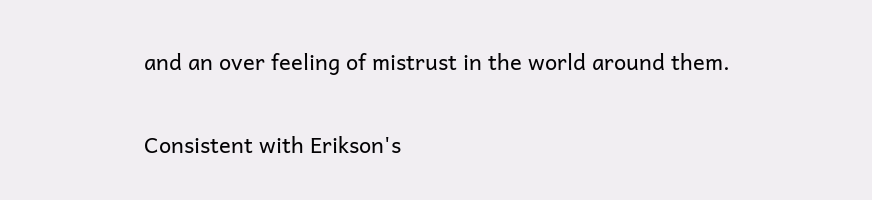and an over feeling of mistrust in the world around them.

Consistent with Erikson's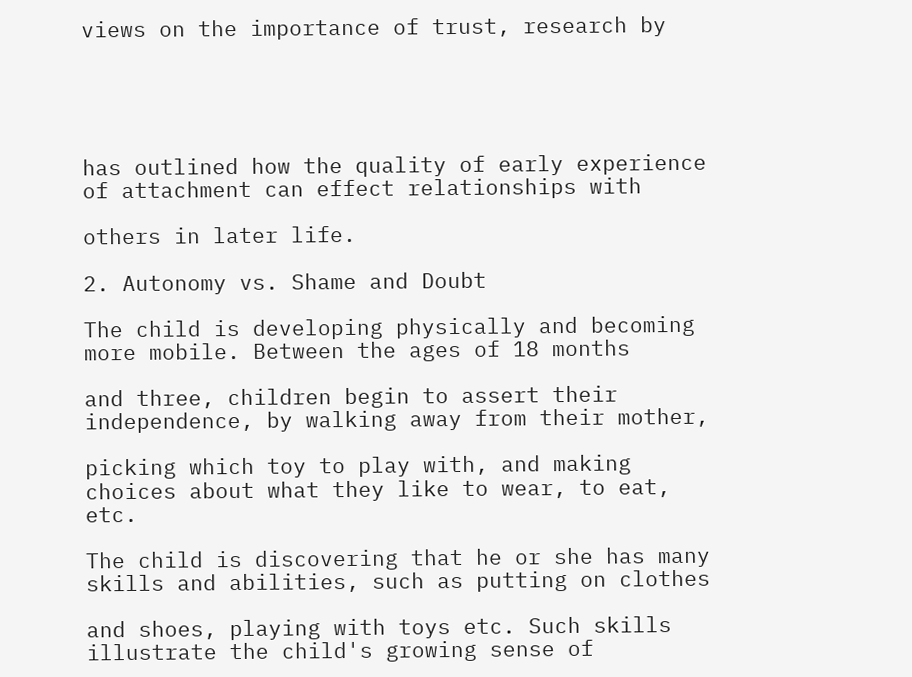views on the importance of trust, research by





has outlined how the quality of early experience of attachment can effect relationships with

others in later life.

2. Autonomy vs. Shame and Doubt

The child is developing physically and becoming more mobile. Between the ages of 18 months

and three, children begin to assert their independence, by walking away from their mother,

picking which toy to play with, and making choices about what they like to wear, to eat, etc.

The child is discovering that he or she has many skills and abilities, such as putting on clothes

and shoes, playing with toys etc. Such skills illustrate the child's growing sense of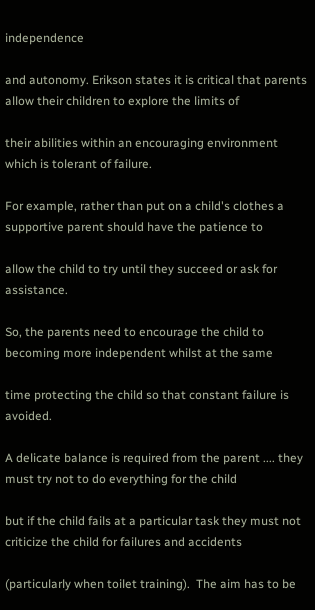independence

and autonomy. Erikson states it is critical that parents allow their children to explore the limits of

their abilities within an encouraging environment which is tolerant of failure.

For example, rather than put on a child's clothes a supportive parent should have the patience to

allow the child to try until they succeed or ask for assistance.

So, the parents need to encourage the child to becoming more independent whilst at the same

time protecting the child so that constant failure is avoided.

A delicate balance is required from the parent .... they must try not to do everything for the child

but if the child fails at a particular task they must not criticize the child for failures and accidents

(particularly when toilet training).  The aim has to be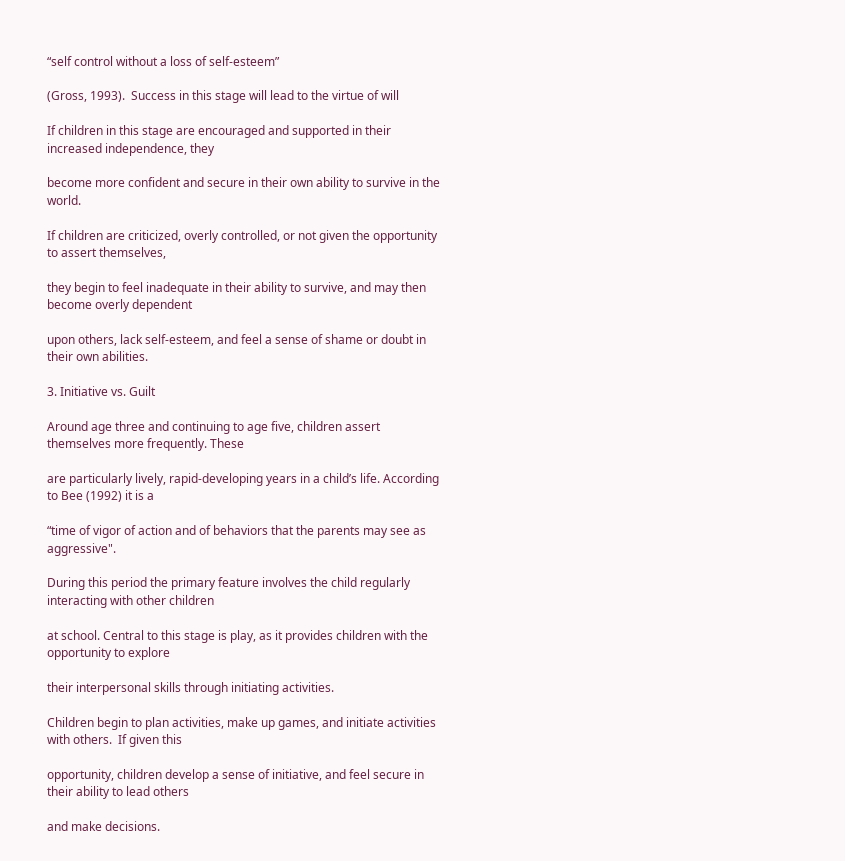“self control without a loss of self-esteem”

(Gross, 1993).  Success in this stage will lead to the virtue of will

If children in this stage are encouraged and supported in their increased independence, they

become more confident and secure in their own ability to survive in the world.

If children are criticized, overly controlled, or not given the opportunity to assert themselves,

they begin to feel inadequate in their ability to survive, and may then become overly dependent

upon others, lack self-esteem, and feel a sense of shame or doubt in their own abilities.

3. Initiative vs. Guilt

Around age three and continuing to age five, children assert themselves more frequently. These

are particularly lively, rapid-developing years in a child’s life. According to Bee (1992) it is a

“time of vigor of action and of behaviors that the parents may see as aggressive".

During this period the primary feature involves the child regularly interacting with other children

at school. Central to this stage is play, as it provides children with the opportunity to explore

their interpersonal skills through initiating activities.

Children begin to plan activities, make up games, and initiate activities with others.  If given this

opportunity, children develop a sense of initiative, and feel secure in their ability to lead others

and make decisions.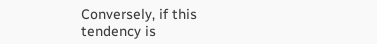Conversely, if this tendency is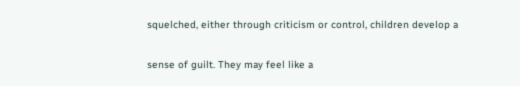squelched, either through criticism or control, children develop a

sense of guilt. They may feel like a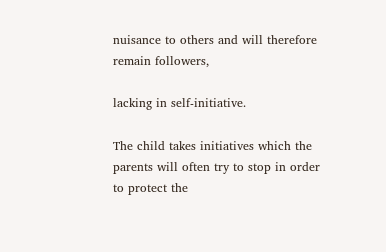nuisance to others and will therefore remain followers,

lacking in self-initiative.

The child takes initiatives which the parents will often try to stop in order to protect the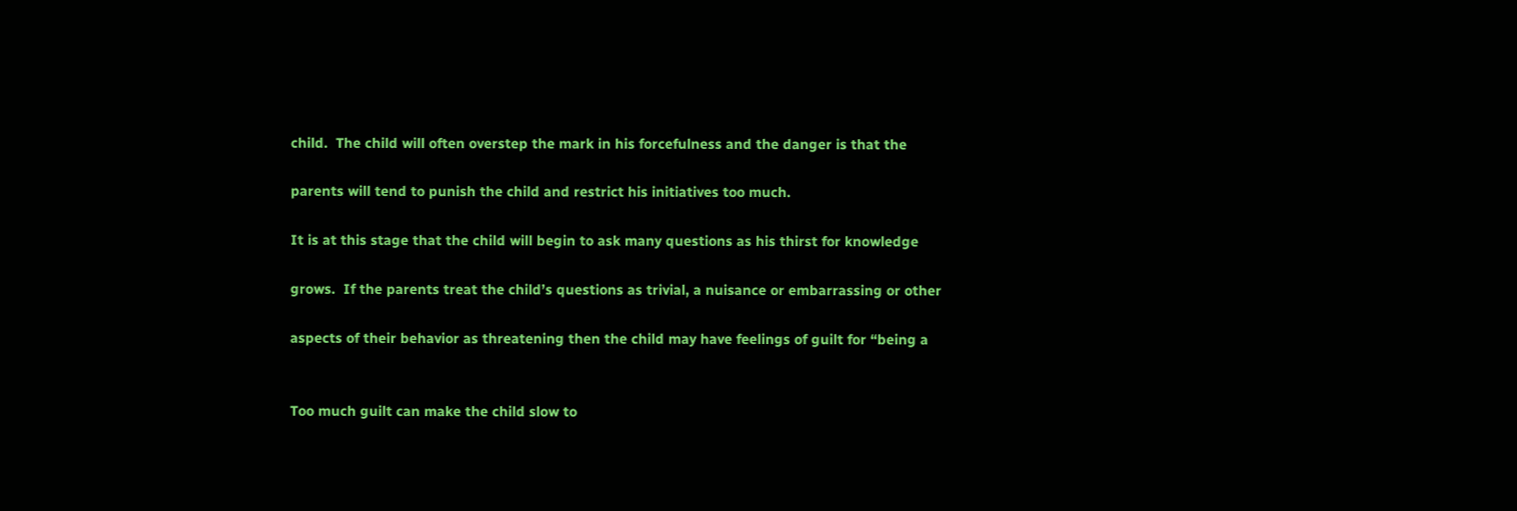child.  The child will often overstep the mark in his forcefulness and the danger is that the

parents will tend to punish the child and restrict his initiatives too much.

It is at this stage that the child will begin to ask many questions as his thirst for knowledge

grows.  If the parents treat the child’s questions as trivial, a nuisance or embarrassing or other

aspects of their behavior as threatening then the child may have feelings of guilt for “being a


Too much guilt can make the child slow to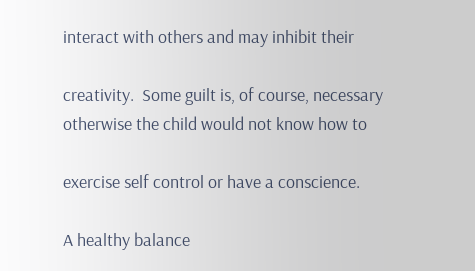interact with others and may inhibit their

creativity.  Some guilt is, of course, necessary otherwise the child would not know how to

exercise self control or have a conscience.

A healthy balance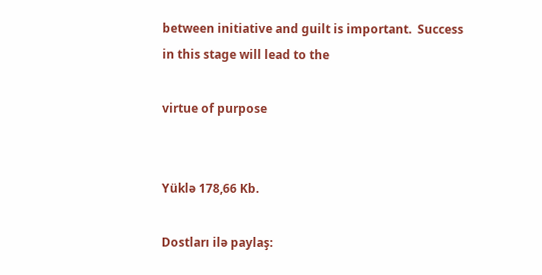between initiative and guilt is important.  Success in this stage will lead to the

virtue of purpose


Yüklə 178,66 Kb.

Dostları ilə paylaş: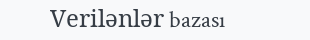Verilənlər bazası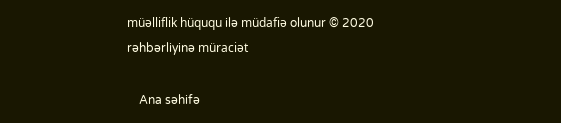müəlliflik hüququ ilə müdafiə olunur © 2020
rəhbərliyinə müraciət

    Ana səhifə